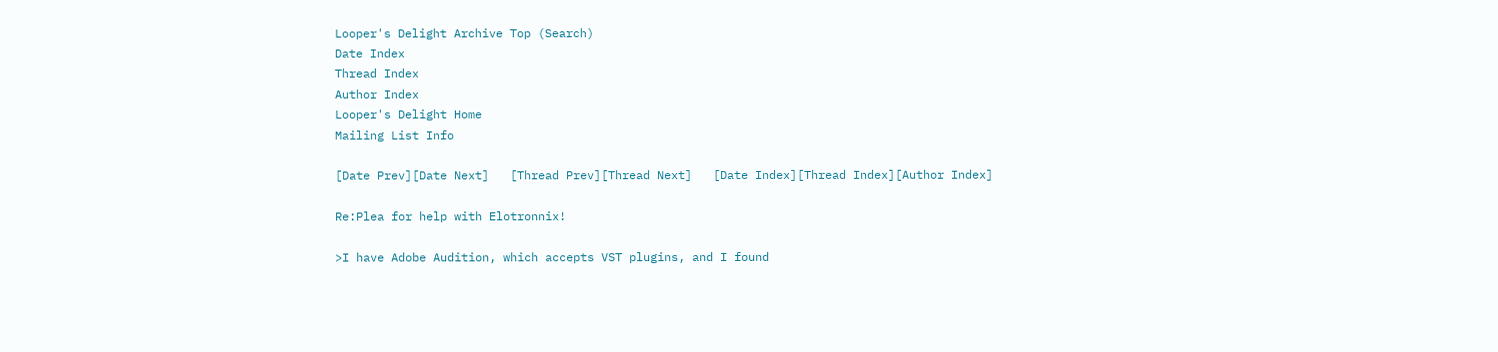Looper's Delight Archive Top (Search)
Date Index
Thread Index
Author Index
Looper's Delight Home
Mailing List Info

[Date Prev][Date Next]   [Thread Prev][Thread Next]   [Date Index][Thread Index][Author Index]

Re:Plea for help with Elotronnix!

>I have Adobe Audition, which accepts VST plugins, and I found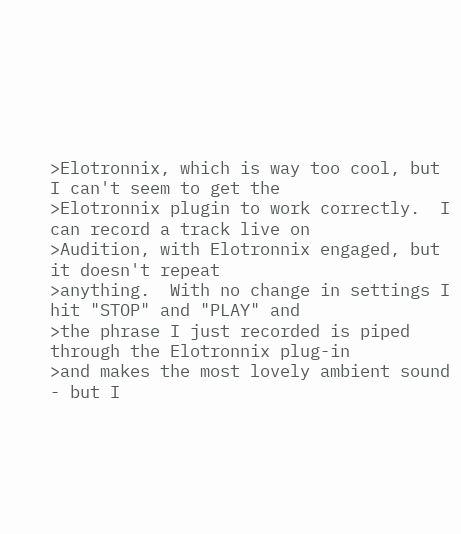>Elotronnix, which is way too cool, but I can't seem to get the
>Elotronnix plugin to work correctly.  I can record a track live on
>Audition, with Elotronnix engaged, but it doesn't repeat
>anything.  With no change in settings I hit "STOP" and "PLAY" and
>the phrase I just recorded is piped through the Elotronnix plug-in
>and makes the most lovely ambient sound - but I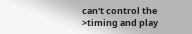can't control the
>timing and play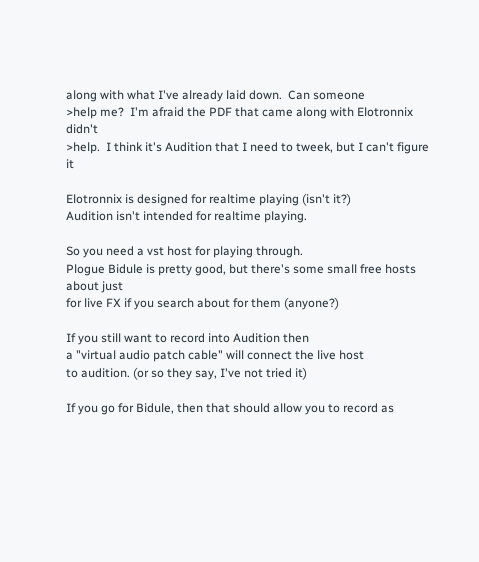along with what I've already laid down.  Can someone
>help me?  I'm afraid the PDF that came along with Elotronnix didn't
>help.  I think it's Audition that I need to tweek, but I can't figure it

Elotronnix is designed for realtime playing (isn't it?)
Audition isn't intended for realtime playing.

So you need a vst host for playing through.
Plogue Bidule is pretty good, but there's some small free hosts about just
for live FX if you search about for them (anyone?)

If you still want to record into Audition then
a "virtual audio patch cable" will connect the live host
to audition. (or so they say, I've not tried it)

If you go for Bidule, then that should allow you to record as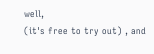well,
(it's free to try out) , and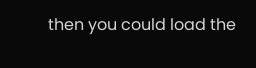then you could load the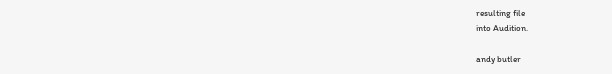resulting file
into Audition.

andy butler